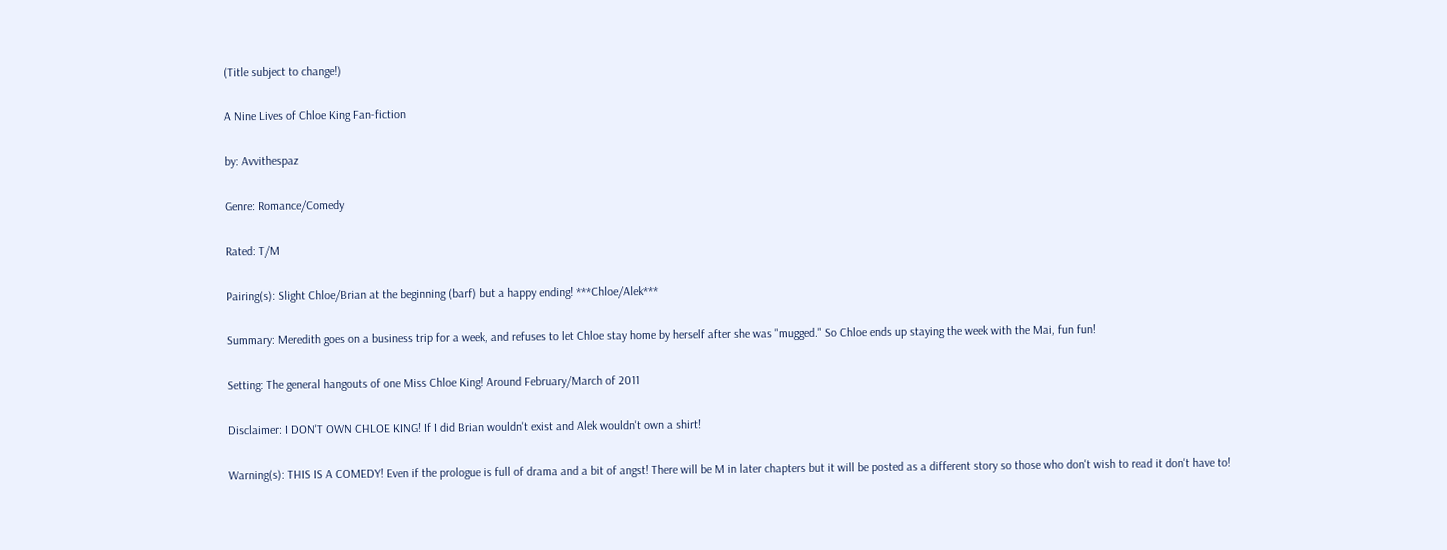(Title subject to change!)

A Nine Lives of Chloe King Fan-fiction

by: Avvithespaz

Genre: Romance/Comedy

Rated: T/M

Pairing(s): Slight Chloe/Brian at the beginning (barf) but a happy ending! ***Chloe/Alek***

Summary: Meredith goes on a business trip for a week, and refuses to let Chloe stay home by herself after she was "mugged." So Chloe ends up staying the week with the Mai, fun fun!

Setting: The general hangouts of one Miss Chloe King! Around February/March of 2011

Disclaimer: I DON'T OWN CHLOE KING! If I did Brian wouldn't exist and Alek wouldn't own a shirt!

Warning(s): THIS IS A COMEDY! Even if the prologue is full of drama and a bit of angst! There will be M in later chapters but it will be posted as a different story so those who don't wish to read it don't have to!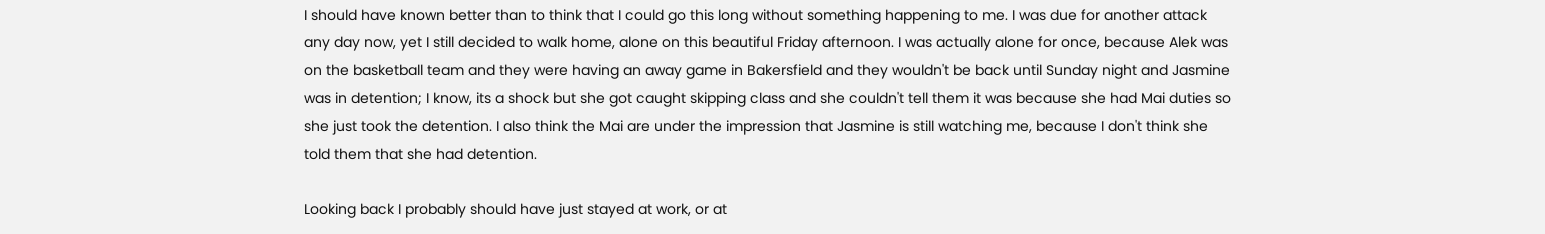I should have known better than to think that I could go this long without something happening to me. I was due for another attack any day now, yet I still decided to walk home, alone on this beautiful Friday afternoon. I was actually alone for once, because Alek was on the basketball team and they were having an away game in Bakersfield and they wouldn't be back until Sunday night and Jasmine was in detention; I know, its a shock but she got caught skipping class and she couldn't tell them it was because she had Mai duties so she just took the detention. I also think the Mai are under the impression that Jasmine is still watching me, because I don't think she told them that she had detention.

Looking back I probably should have just stayed at work, or at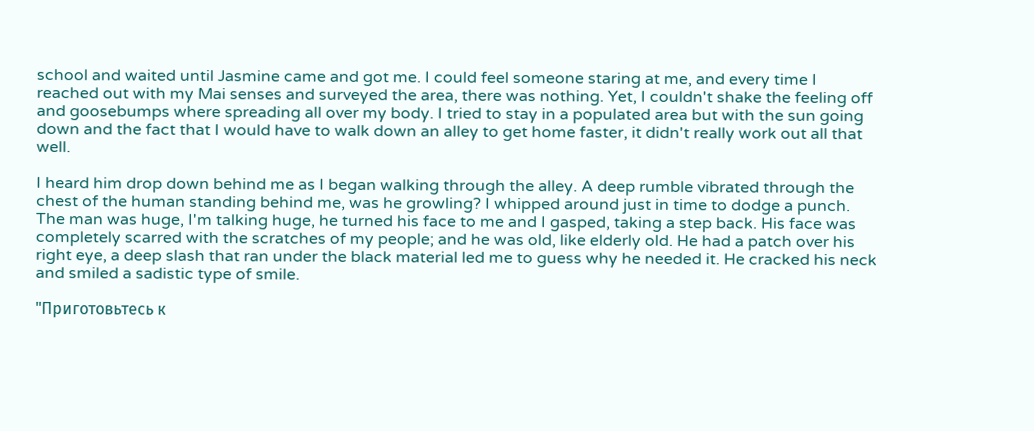school and waited until Jasmine came and got me. I could feel someone staring at me, and every time I reached out with my Mai senses and surveyed the area, there was nothing. Yet, I couldn't shake the feeling off and goosebumps where spreading all over my body. I tried to stay in a populated area but with the sun going down and the fact that I would have to walk down an alley to get home faster, it didn't really work out all that well.

I heard him drop down behind me as I began walking through the alley. A deep rumble vibrated through the chest of the human standing behind me, was he growling? I whipped around just in time to dodge a punch. The man was huge, I'm talking huge, he turned his face to me and I gasped, taking a step back. His face was completely scarred with the scratches of my people; and he was old, like elderly old. He had a patch over his right eye, a deep slash that ran under the black material led me to guess why he needed it. He cracked his neck and smiled a sadistic type of smile.

"Приготовьтесь к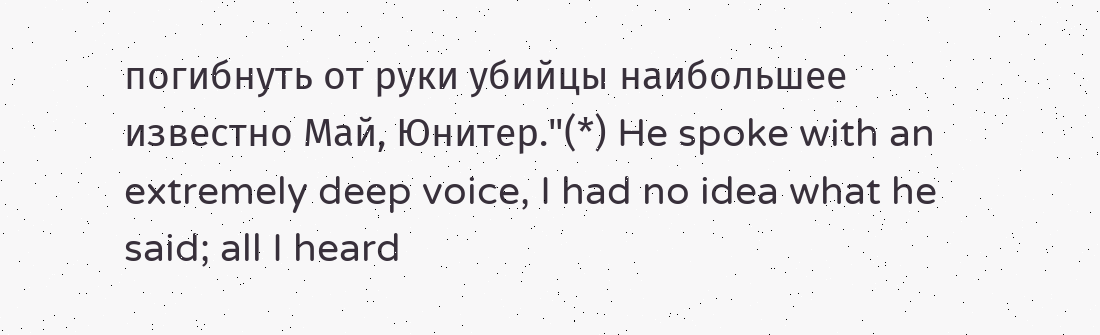погибнуть от руки убийцы наибольшее известно Май, Юнитер."(*) He spoke with an extremely deep voice, I had no idea what he said; all I heard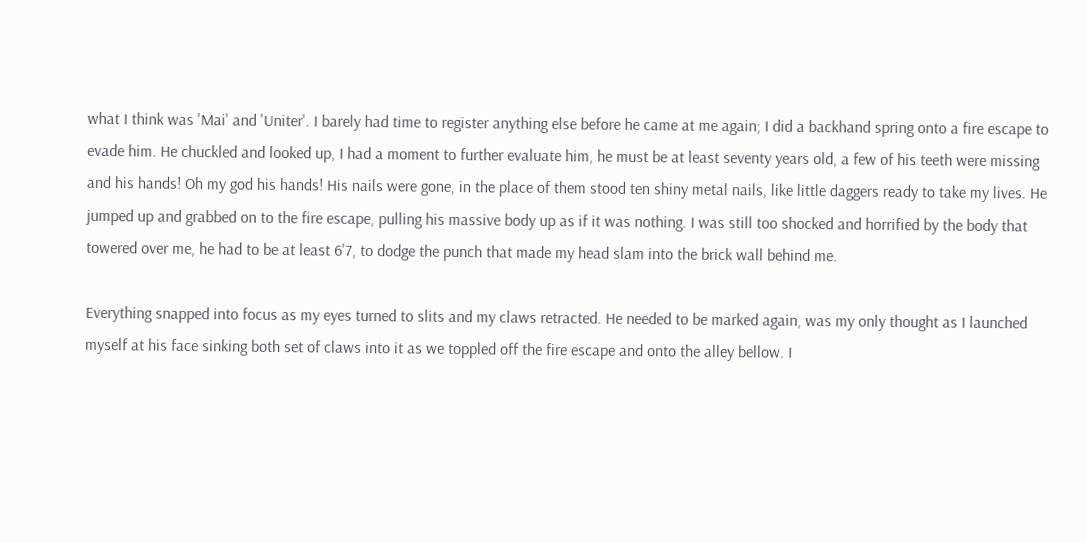what I think was 'Mai' and 'Uniter'. I barely had time to register anything else before he came at me again; I did a backhand spring onto a fire escape to evade him. He chuckled and looked up, I had a moment to further evaluate him, he must be at least seventy years old, a few of his teeth were missing and his hands! Oh my god his hands! His nails were gone, in the place of them stood ten shiny metal nails, like little daggers ready to take my lives. He jumped up and grabbed on to the fire escape, pulling his massive body up as if it was nothing. I was still too shocked and horrified by the body that towered over me, he had to be at least 6'7, to dodge the punch that made my head slam into the brick wall behind me.

Everything snapped into focus as my eyes turned to slits and my claws retracted. He needed to be marked again, was my only thought as I launched myself at his face sinking both set of claws into it as we toppled off the fire escape and onto the alley bellow. I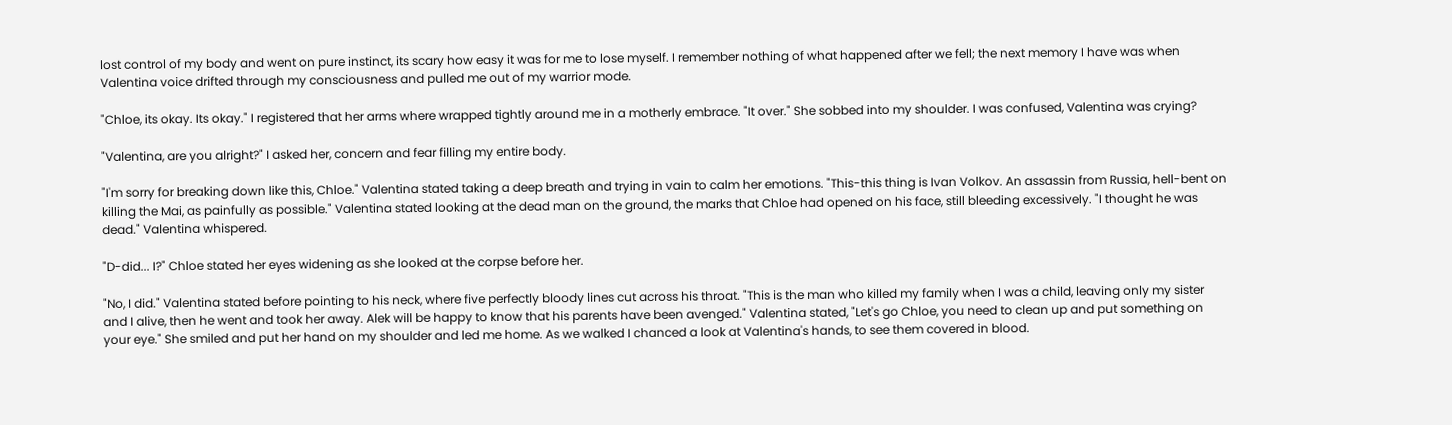lost control of my body and went on pure instinct, its scary how easy it was for me to lose myself. I remember nothing of what happened after we fell; the next memory I have was when Valentina voice drifted through my consciousness and pulled me out of my warrior mode.

"Chloe, its okay. Its okay." I registered that her arms where wrapped tightly around me in a motherly embrace. "It over." She sobbed into my shoulder. I was confused, Valentina was crying?

"Valentina, are you alright?" I asked her, concern and fear filling my entire body.

"I'm sorry for breaking down like this, Chloe." Valentina stated taking a deep breath and trying in vain to calm her emotions. "This-this thing is Ivan Volkov. An assassin from Russia, hell-bent on killing the Mai, as painfully as possible." Valentina stated looking at the dead man on the ground, the marks that Chloe had opened on his face, still bleeding excessively. "I thought he was dead." Valentina whispered.

"D-did... I?" Chloe stated her eyes widening as she looked at the corpse before her.

"No, I did." Valentina stated before pointing to his neck, where five perfectly bloody lines cut across his throat. "This is the man who killed my family when I was a child, leaving only my sister and I alive, then he went and took her away. Alek will be happy to know that his parents have been avenged." Valentina stated, "Let's go Chloe, you need to clean up and put something on your eye." She smiled and put her hand on my shoulder and led me home. As we walked I chanced a look at Valentina's hands, to see them covered in blood.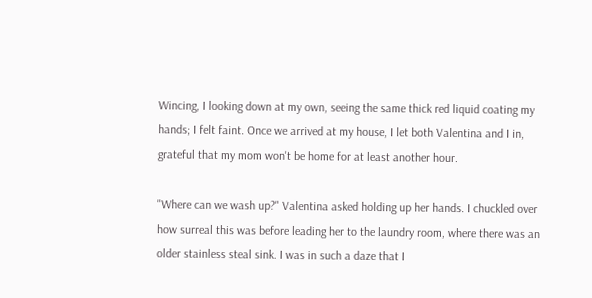Wincing, I looking down at my own, seeing the same thick red liquid coating my hands; I felt faint. Once we arrived at my house, I let both Valentina and I in, grateful that my mom won't be home for at least another hour.

"Where can we wash up?" Valentina asked holding up her hands. I chuckled over how surreal this was before leading her to the laundry room, where there was an older stainless steal sink. I was in such a daze that I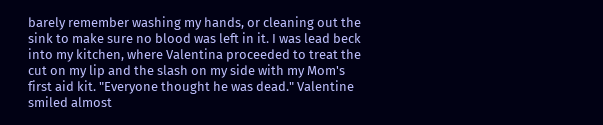barely remember washing my hands, or cleaning out the sink to make sure no blood was left in it. I was lead beck into my kitchen, where Valentina proceeded to treat the cut on my lip and the slash on my side with my Mom's first aid kit. "Everyone thought he was dead." Valentine smiled almost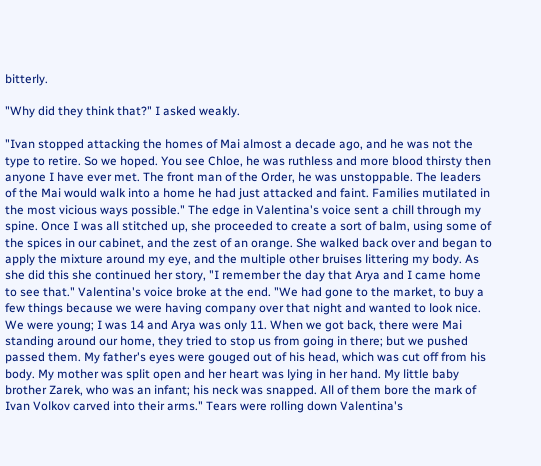bitterly.

"Why did they think that?" I asked weakly.

"Ivan stopped attacking the homes of Mai almost a decade ago, and he was not the type to retire. So we hoped. You see Chloe, he was ruthless and more blood thirsty then anyone I have ever met. The front man of the Order, he was unstoppable. The leaders of the Mai would walk into a home he had just attacked and faint. Families mutilated in the most vicious ways possible." The edge in Valentina's voice sent a chill through my spine. Once I was all stitched up, she proceeded to create a sort of balm, using some of the spices in our cabinet, and the zest of an orange. She walked back over and began to apply the mixture around my eye, and the multiple other bruises littering my body. As she did this she continued her story, "I remember the day that Arya and I came home to see that." Valentina's voice broke at the end. "We had gone to the market, to buy a few things because we were having company over that night and wanted to look nice. We were young; I was 14 and Arya was only 11. When we got back, there were Mai standing around our home, they tried to stop us from going in there; but we pushed passed them. My father's eyes were gouged out of his head, which was cut off from his body. My mother was split open and her heart was lying in her hand. My little baby brother Zarek, who was an infant; his neck was snapped. All of them bore the mark of Ivan Volkov carved into their arms." Tears were rolling down Valentina's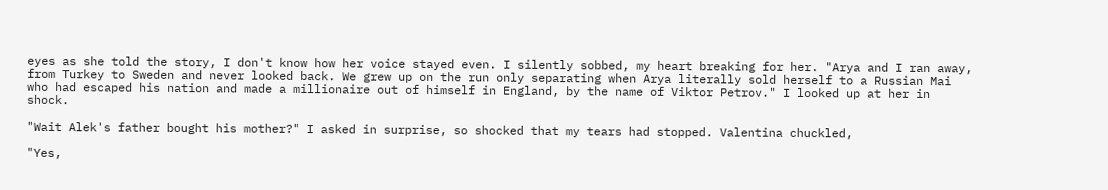eyes as she told the story, I don't know how her voice stayed even. I silently sobbed, my heart breaking for her. "Arya and I ran away, from Turkey to Sweden and never looked back. We grew up on the run only separating when Arya literally sold herself to a Russian Mai who had escaped his nation and made a millionaire out of himself in England, by the name of Viktor Petrov." I looked up at her in shock.

"Wait Alek's father bought his mother?" I asked in surprise, so shocked that my tears had stopped. Valentina chuckled,

"Yes,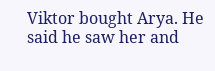Viktor bought Arya. He said he saw her and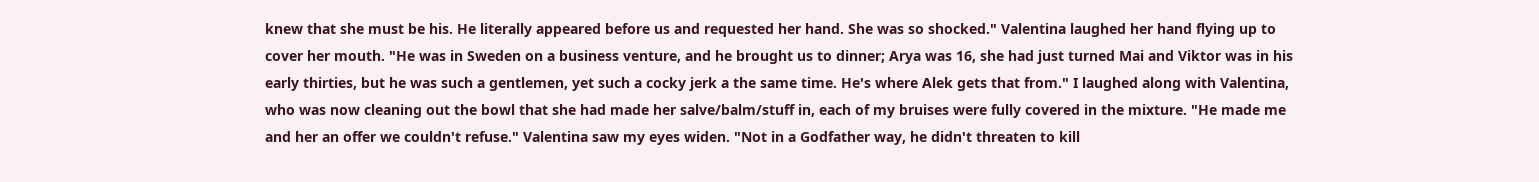knew that she must be his. He literally appeared before us and requested her hand. She was so shocked." Valentina laughed her hand flying up to cover her mouth. "He was in Sweden on a business venture, and he brought us to dinner; Arya was 16, she had just turned Mai and Viktor was in his early thirties, but he was such a gentlemen, yet such a cocky jerk a the same time. He's where Alek gets that from." I laughed along with Valentina, who was now cleaning out the bowl that she had made her salve/balm/stuff in, each of my bruises were fully covered in the mixture. "He made me and her an offer we couldn't refuse." Valentina saw my eyes widen. "Not in a Godfather way, he didn't threaten to kill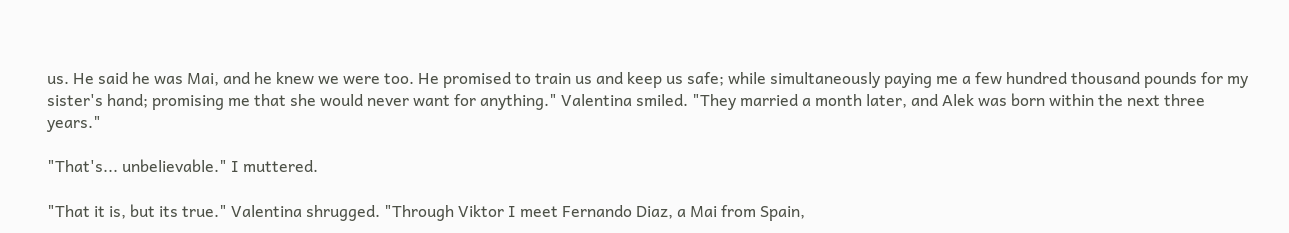us. He said he was Mai, and he knew we were too. He promised to train us and keep us safe; while simultaneously paying me a few hundred thousand pounds for my sister's hand; promising me that she would never want for anything." Valentina smiled. "They married a month later, and Alek was born within the next three years."

"That's... unbelievable." I muttered.

"That it is, but its true." Valentina shrugged. "Through Viktor I meet Fernando Diaz, a Mai from Spain,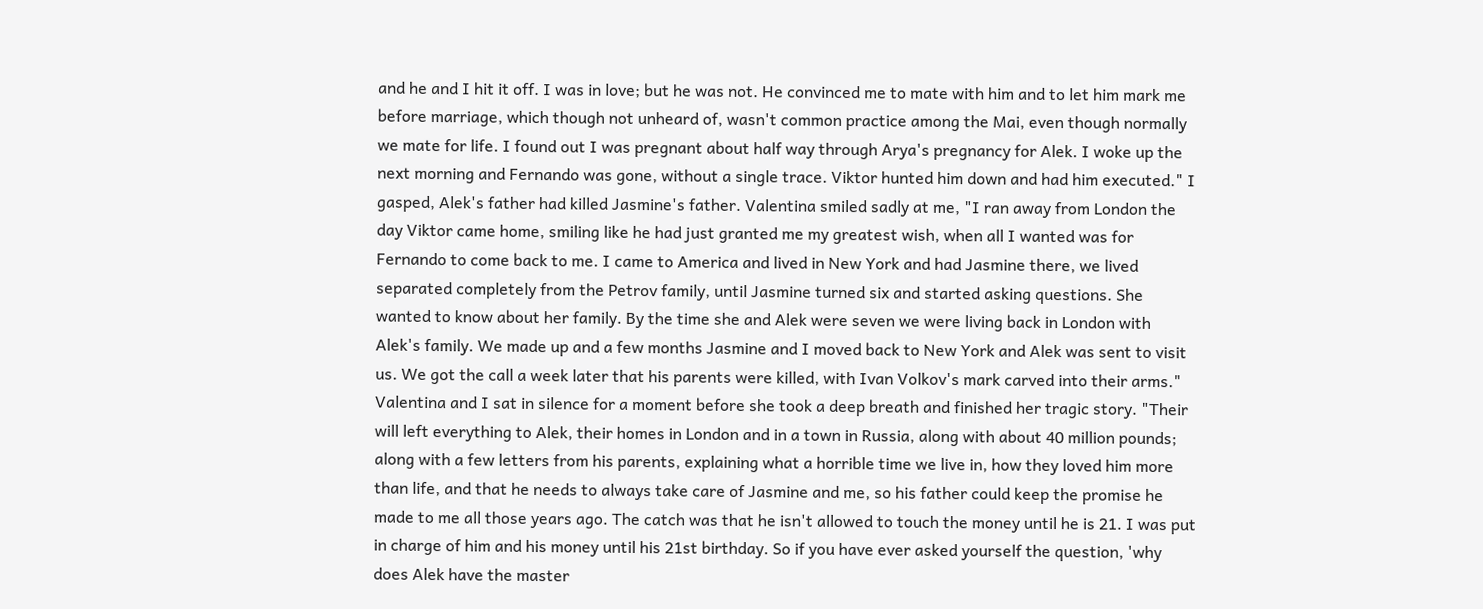and he and I hit it off. I was in love; but he was not. He convinced me to mate with him and to let him mark me before marriage, which though not unheard of, wasn't common practice among the Mai, even though normally we mate for life. I found out I was pregnant about half way through Arya's pregnancy for Alek. I woke up the next morning and Fernando was gone, without a single trace. Viktor hunted him down and had him executed." I gasped, Alek's father had killed Jasmine's father. Valentina smiled sadly at me, "I ran away from London the day Viktor came home, smiling like he had just granted me my greatest wish, when all I wanted was for Fernando to come back to me. I came to America and lived in New York and had Jasmine there, we lived separated completely from the Petrov family, until Jasmine turned six and started asking questions. She wanted to know about her family. By the time she and Alek were seven we were living back in London with Alek's family. We made up and a few months Jasmine and I moved back to New York and Alek was sent to visit us. We got the call a week later that his parents were killed, with Ivan Volkov's mark carved into their arms." Valentina and I sat in silence for a moment before she took a deep breath and finished her tragic story. "Their will left everything to Alek, their homes in London and in a town in Russia, along with about 40 million pounds; along with a few letters from his parents, explaining what a horrible time we live in, how they loved him more than life, and that he needs to always take care of Jasmine and me, so his father could keep the promise he made to me all those years ago. The catch was that he isn't allowed to touch the money until he is 21. I was put in charge of him and his money until his 21st birthday. So if you have ever asked yourself the question, 'why does Alek have the master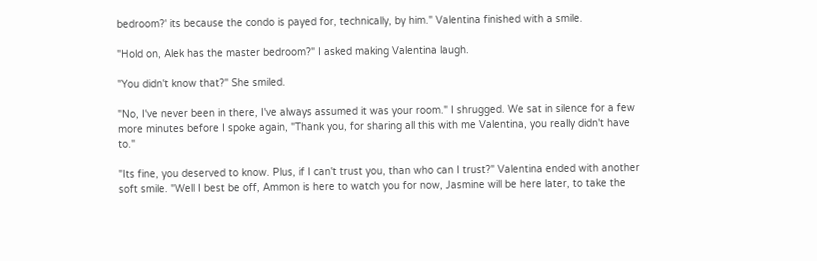bedroom?' its because the condo is payed for, technically, by him." Valentina finished with a smile.

"Hold on, Alek has the master bedroom?" I asked making Valentina laugh.

"You didn't know that?" She smiled.

"No, I've never been in there, I've always assumed it was your room." I shrugged. We sat in silence for a few more minutes before I spoke again, "Thank you, for sharing all this with me Valentina, you really didn't have to."

"Its fine, you deserved to know. Plus, if I can't trust you, than who can I trust?" Valentina ended with another soft smile. "Well I best be off, Ammon is here to watch you for now, Jasmine will be here later, to take the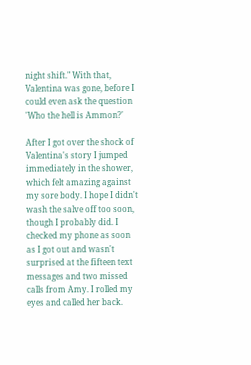night shift." With that, Valentina was gone, before I could even ask the question 'Who the hell is Ammon?'

After I got over the shock of Valentina's story I jumped immediately in the shower, which felt amazing against my sore body. I hope I didn't wash the salve off too soon, though I probably did. I checked my phone as soon as I got out and wasn't surprised at the fifteen text messages and two missed calls from Amy. I rolled my eyes and called her back.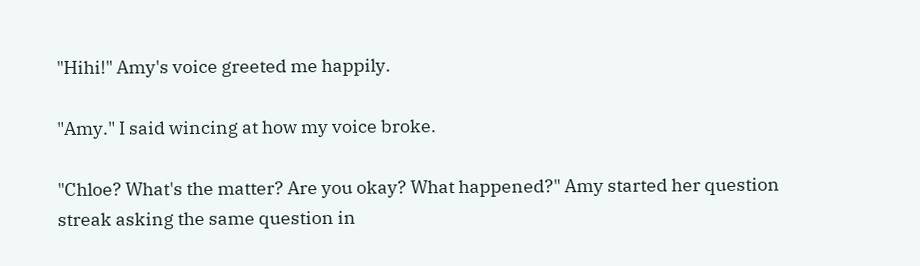"Hihi!" Amy's voice greeted me happily.

"Amy." I said wincing at how my voice broke.

"Chloe? What's the matter? Are you okay? What happened?" Amy started her question streak asking the same question in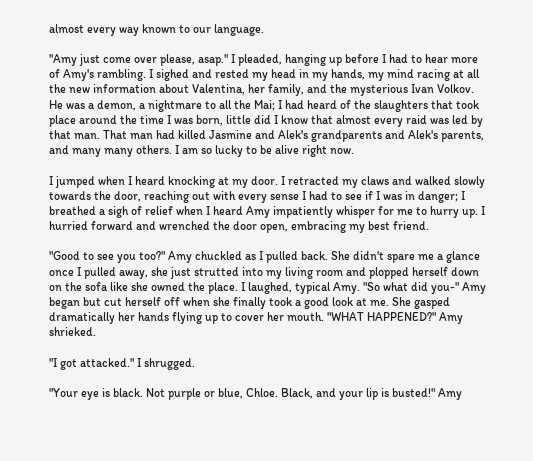almost every way known to our language.

"Amy just come over please, asap." I pleaded, hanging up before I had to hear more of Amy's rambling. I sighed and rested my head in my hands, my mind racing at all the new information about Valentina, her family, and the mysterious Ivan Volkov. He was a demon, a nightmare to all the Mai; I had heard of the slaughters that took place around the time I was born, little did I know that almost every raid was led by that man. That man had killed Jasmine and Alek's grandparents and Alek's parents, and many many others. I am so lucky to be alive right now.

I jumped when I heard knocking at my door. I retracted my claws and walked slowly towards the door, reaching out with every sense I had to see if I was in danger; I breathed a sigh of relief when I heard Amy impatiently whisper for me to hurry up. I hurried forward and wrenched the door open, embracing my best friend.

"Good to see you too?" Amy chuckled as I pulled back. She didn't spare me a glance once I pulled away, she just strutted into my living room and plopped herself down on the sofa like she owned the place. I laughed, typical Amy. "So what did you-" Amy began but cut herself off when she finally took a good look at me. She gasped dramatically her hands flying up to cover her mouth. "WHAT HAPPENED?" Amy shrieked.

"I got attacked." I shrugged.

"Your eye is black. Not purple or blue, Chloe. Black, and your lip is busted!" Amy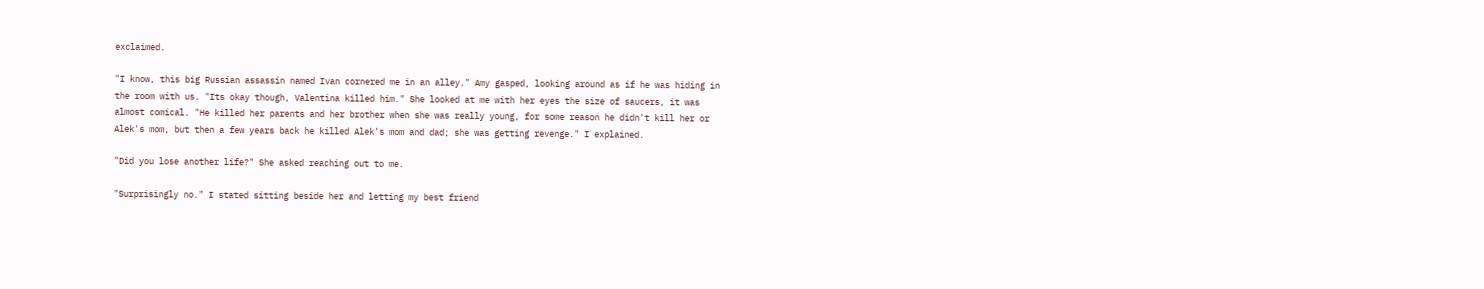exclaimed.

"I know, this big Russian assassin named Ivan cornered me in an alley." Amy gasped, looking around as if he was hiding in the room with us. "Its okay though, Valentina killed him." She looked at me with her eyes the size of saucers, it was almost comical. "He killed her parents and her brother when she was really young, for some reason he didn't kill her or Alek's mom, but then a few years back he killed Alek's mom and dad; she was getting revenge." I explained.

"Did you lose another life?" She asked reaching out to me.

"Surprisingly no." I stated sitting beside her and letting my best friend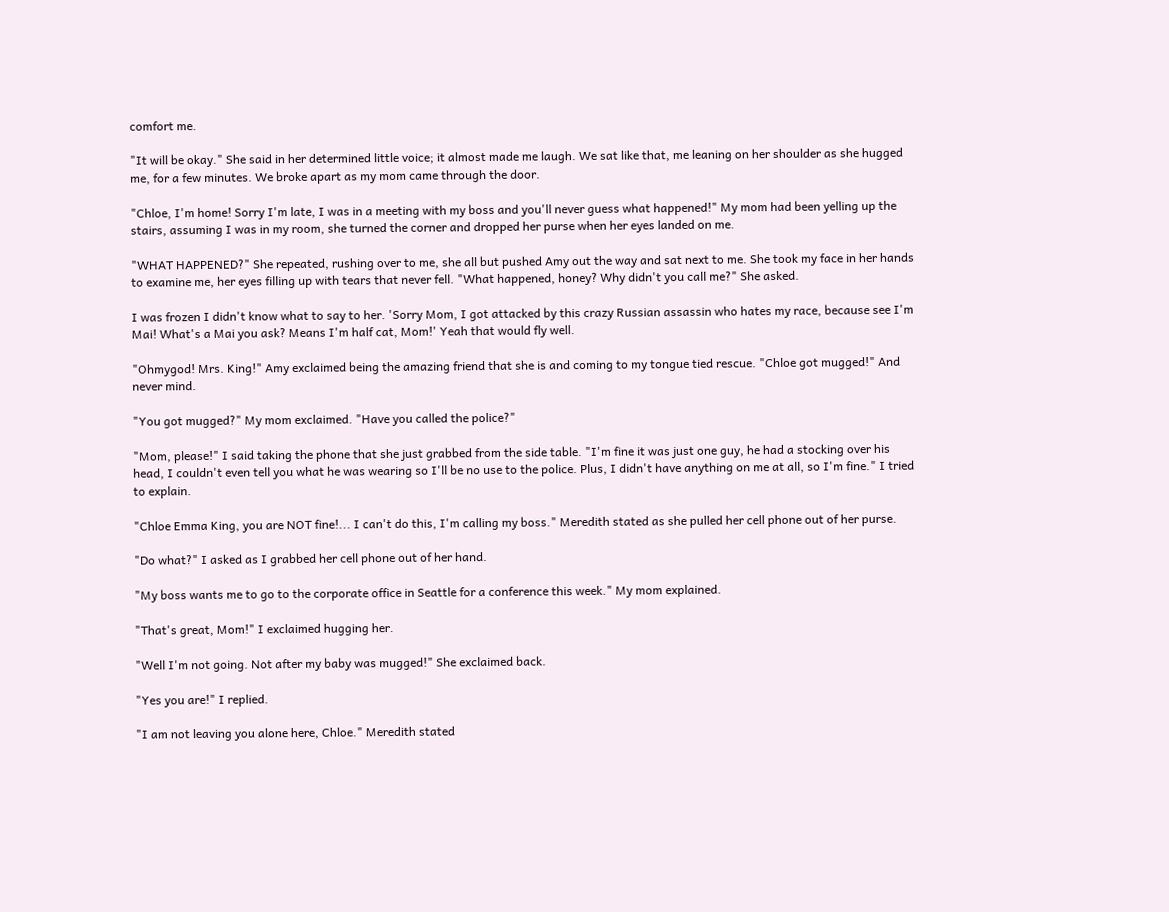comfort me.

"It will be okay." She said in her determined little voice; it almost made me laugh. We sat like that, me leaning on her shoulder as she hugged me, for a few minutes. We broke apart as my mom came through the door.

"Chloe, I'm home! Sorry I'm late, I was in a meeting with my boss and you'll never guess what happened!" My mom had been yelling up the stairs, assuming I was in my room, she turned the corner and dropped her purse when her eyes landed on me.

"WHAT HAPPENED?" She repeated, rushing over to me, she all but pushed Amy out the way and sat next to me. She took my face in her hands to examine me, her eyes filling up with tears that never fell. "What happened, honey? Why didn't you call me?" She asked.

I was frozen I didn't know what to say to her. 'Sorry Mom, I got attacked by this crazy Russian assassin who hates my race, because see I'm Mai! What's a Mai you ask? Means I'm half cat, Mom!' Yeah that would fly well.

"Ohmygod! Mrs. King!" Amy exclaimed being the amazing friend that she is and coming to my tongue tied rescue. "Chloe got mugged!" And never mind.

"You got mugged?" My mom exclaimed. "Have you called the police?"

"Mom, please!" I said taking the phone that she just grabbed from the side table. "I'm fine it was just one guy, he had a stocking over his head, I couldn't even tell you what he was wearing so I'll be no use to the police. Plus, I didn't have anything on me at all, so I'm fine." I tried to explain.

"Chloe Emma King, you are NOT fine!... I can't do this, I'm calling my boss." Meredith stated as she pulled her cell phone out of her purse.

"Do what?" I asked as I grabbed her cell phone out of her hand.

"My boss wants me to go to the corporate office in Seattle for a conference this week." My mom explained.

"That's great, Mom!" I exclaimed hugging her.

"Well I'm not going. Not after my baby was mugged!" She exclaimed back.

"Yes you are!" I replied.

"I am not leaving you alone here, Chloe." Meredith stated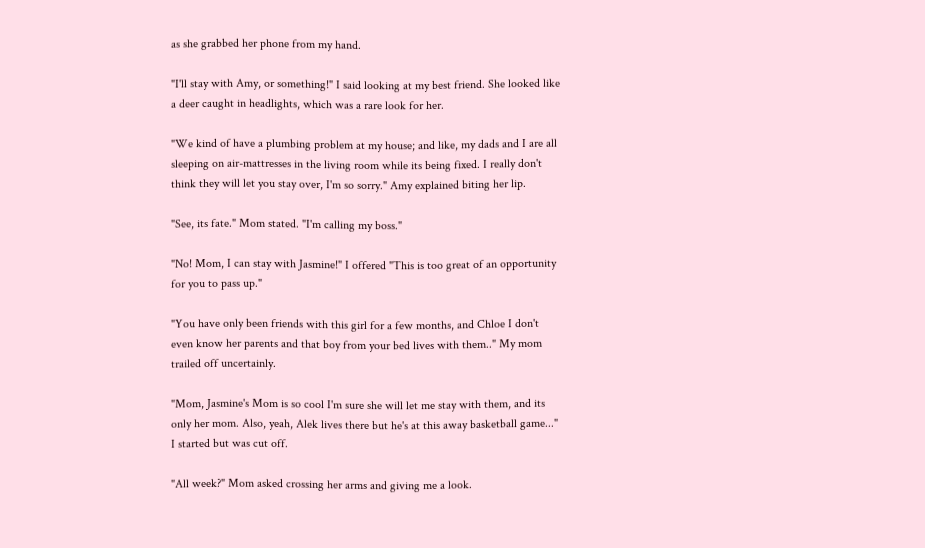as she grabbed her phone from my hand.

"I'll stay with Amy, or something!" I said looking at my best friend. She looked like a deer caught in headlights, which was a rare look for her.

"We kind of have a plumbing problem at my house; and like, my dads and I are all sleeping on air-mattresses in the living room while its being fixed. I really don't think they will let you stay over, I'm so sorry." Amy explained biting her lip.

"See, its fate." Mom stated. "I'm calling my boss."

"No! Mom, I can stay with Jasmine!" I offered "This is too great of an opportunity for you to pass up."

"You have only been friends with this girl for a few months, and Chloe I don't even know her parents and that boy from your bed lives with them.." My mom trailed off uncertainly.

"Mom, Jasmine's Mom is so cool I'm sure she will let me stay with them, and its only her mom. Also, yeah, Alek lives there but he's at this away basketball game..." I started but was cut off.

"All week?" Mom asked crossing her arms and giving me a look.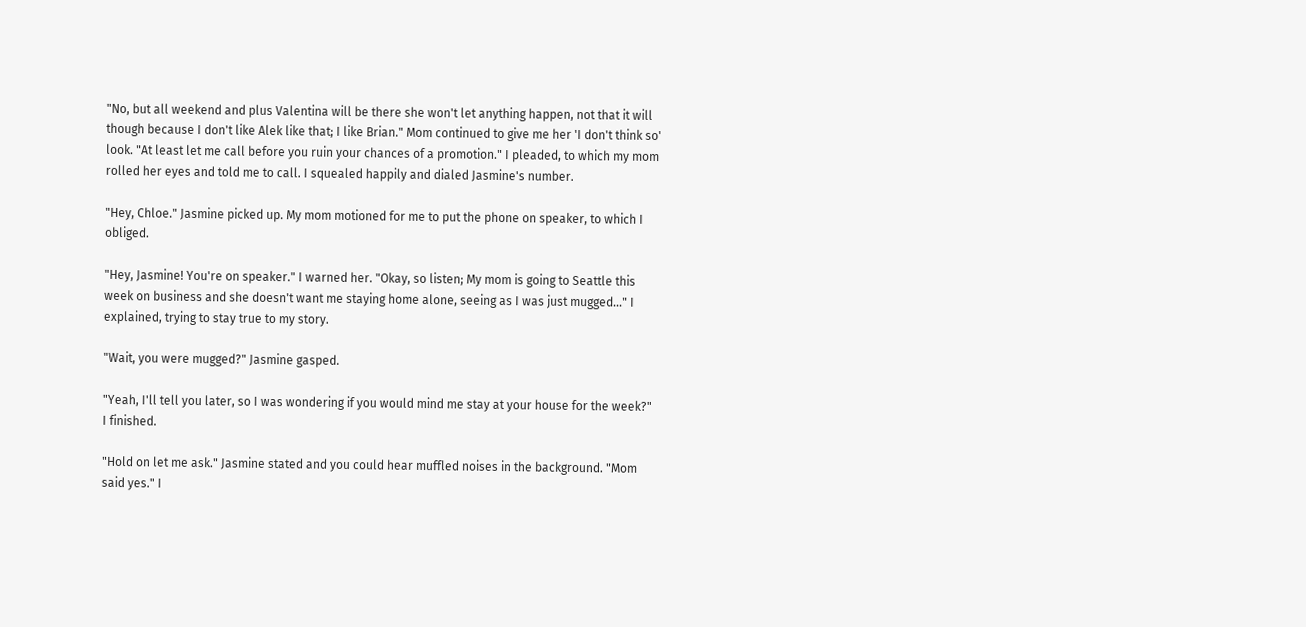"No, but all weekend and plus Valentina will be there she won't let anything happen, not that it will though because I don't like Alek like that; I like Brian." Mom continued to give me her 'I don't think so' look. "At least let me call before you ruin your chances of a promotion." I pleaded, to which my mom rolled her eyes and told me to call. I squealed happily and dialed Jasmine's number.

"Hey, Chloe." Jasmine picked up. My mom motioned for me to put the phone on speaker, to which I obliged.

"Hey, Jasmine! You're on speaker." I warned her. "Okay, so listen; My mom is going to Seattle this week on business and she doesn't want me staying home alone, seeing as I was just mugged..." I explained, trying to stay true to my story.

"Wait, you were mugged?" Jasmine gasped.

"Yeah, I'll tell you later, so I was wondering if you would mind me stay at your house for the week?" I finished.

"Hold on let me ask." Jasmine stated and you could hear muffled noises in the background. "Mom said yes." I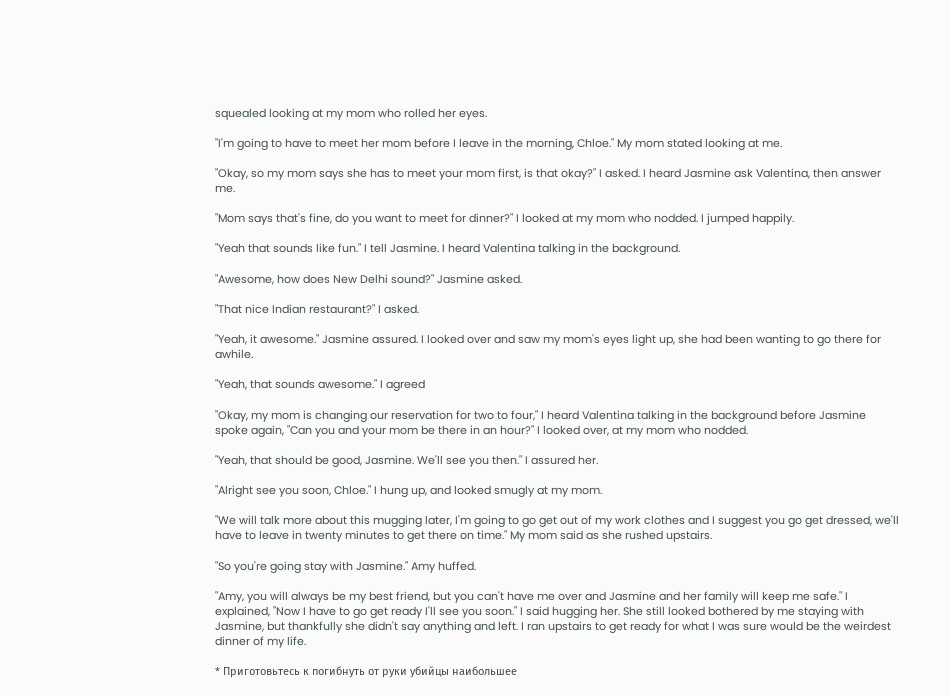squealed looking at my mom who rolled her eyes.

"I'm going to have to meet her mom before I leave in the morning, Chloe." My mom stated looking at me.

"Okay, so my mom says she has to meet your mom first, is that okay?" I asked. I heard Jasmine ask Valentina, then answer me.

"Mom says that's fine, do you want to meet for dinner?" I looked at my mom who nodded. I jumped happily.

"Yeah that sounds like fun." I tell Jasmine. I heard Valentina talking in the background.

"Awesome, how does New Delhi sound?" Jasmine asked.

"That nice Indian restaurant?" I asked.

"Yeah, it awesome." Jasmine assured. I looked over and saw my mom's eyes light up, she had been wanting to go there for awhile.

"Yeah, that sounds awesome." I agreed

"Okay, my mom is changing our reservation for two to four," I heard Valentina talking in the background before Jasmine spoke again, "Can you and your mom be there in an hour?" I looked over, at my mom who nodded.

"Yeah, that should be good, Jasmine. We'll see you then." I assured her.

"Alright see you soon, Chloe." I hung up, and looked smugly at my mom.

"We will talk more about this mugging later, I'm going to go get out of my work clothes and I suggest you go get dressed, we'll have to leave in twenty minutes to get there on time." My mom said as she rushed upstairs.

"So you're going stay with Jasmine." Amy huffed.

"Amy, you will always be my best friend, but you can't have me over and Jasmine and her family will keep me safe." I explained, "Now I have to go get ready I'll see you soon." I said hugging her. She still looked bothered by me staying with Jasmine, but thankfully she didn't say anything and left. I ran upstairs to get ready for what I was sure would be the weirdest dinner of my life.

* Приготовьтесь к погибнуть от руки убийцы наибольшее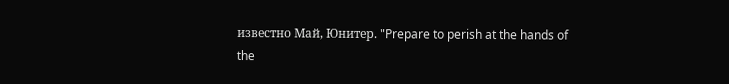известно Май, Юнитер. "Prepare to perish at the hands of the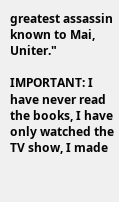greatest assassin known to Mai, Uniter."

IMPORTANT: I have never read the books, I have only watched the TV show, I made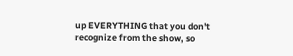up EVERYTHING that you don't recognize from the show, so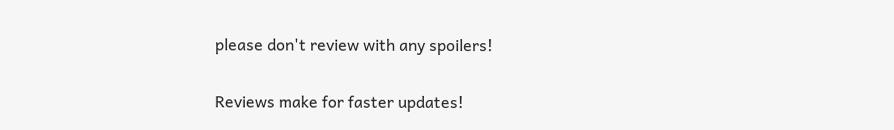please don't review with any spoilers!

Reviews make for faster updates!